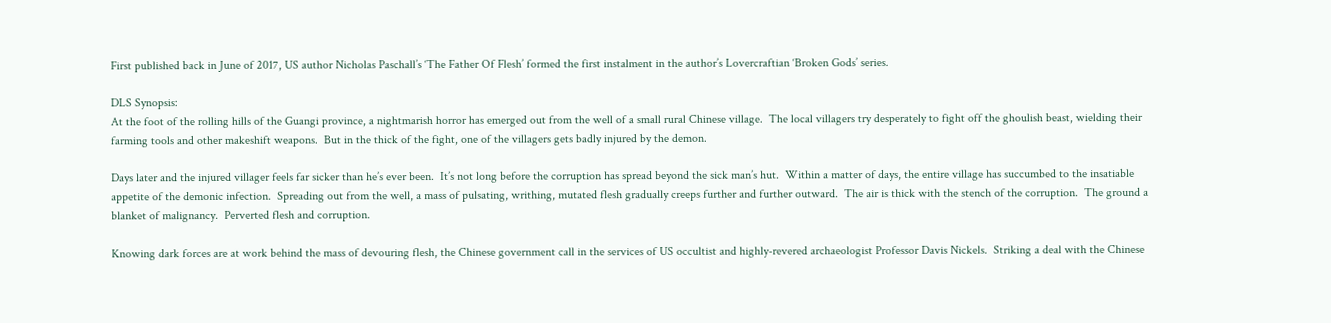First published back in June of 2017, US author Nicholas Paschall’s ‘The Father Of Flesh’ formed the first instalment in the author’s Lovercraftian ‘Broken Gods’ series.

DLS Synopsis:
At the foot of the rolling hills of the Guangi province, a nightmarish horror has emerged out from the well of a small rural Chinese village.  The local villagers try desperately to fight off the ghoulish beast, wielding their farming tools and other makeshift weapons.  But in the thick of the fight, one of the villagers gets badly injured by the demon.

Days later and the injured villager feels far sicker than he’s ever been.  It’s not long before the corruption has spread beyond the sick man’s hut.  Within a matter of days, the entire village has succumbed to the insatiable appetite of the demonic infection.  Spreading out from the well, a mass of pulsating, writhing, mutated flesh gradually creeps further and further outward.  The air is thick with the stench of the corruption.  The ground a blanket of malignancy.  Perverted flesh and corruption.

Knowing dark forces are at work behind the mass of devouring flesh, the Chinese government call in the services of US occultist and highly-revered archaeologist Professor Davis Nickels.  Striking a deal with the Chinese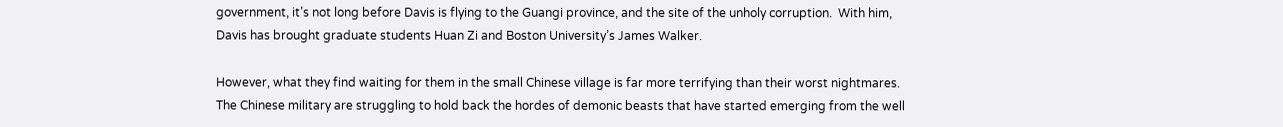government, it’s not long before Davis is flying to the Guangi province, and the site of the unholy corruption.  With him, Davis has brought graduate students Huan Zi and Boston University’s James Walker.

However, what they find waiting for them in the small Chinese village is far more terrifying than their worst nightmares. The Chinese military are struggling to hold back the hordes of demonic beasts that have started emerging from the well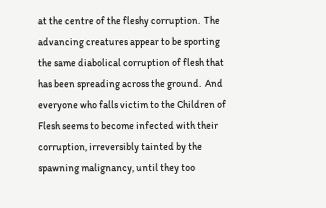at the centre of the fleshy corruption.  The advancing creatures appear to be sporting the same diabolical corruption of flesh that has been spreading across the ground.  And everyone who falls victim to the Children of Flesh seems to become infected with their corruption, irreversibly tainted by the spawning malignancy, until they too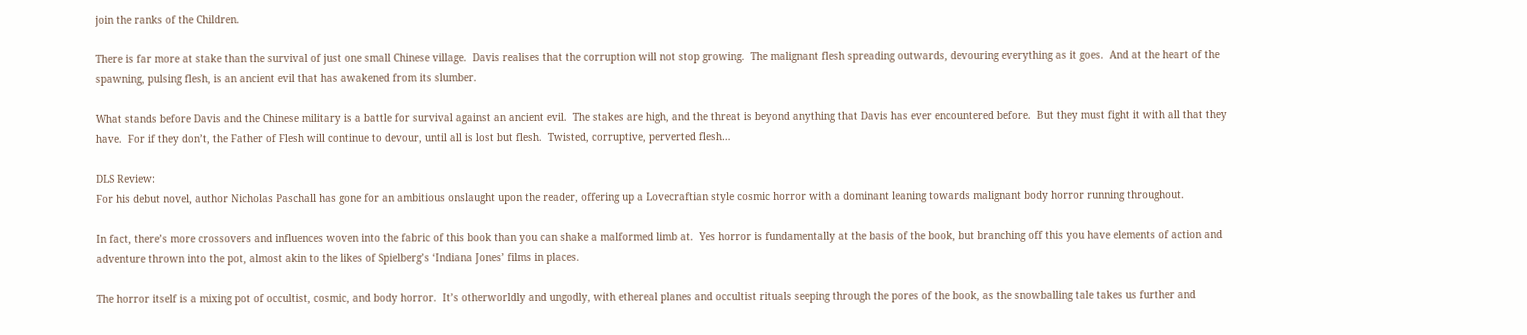join the ranks of the Children.

There is far more at stake than the survival of just one small Chinese village.  Davis realises that the corruption will not stop growing.  The malignant flesh spreading outwards, devouring everything as it goes.  And at the heart of the spawning, pulsing flesh, is an ancient evil that has awakened from its slumber.

What stands before Davis and the Chinese military is a battle for survival against an ancient evil.  The stakes are high, and the threat is beyond anything that Davis has ever encountered before.  But they must fight it with all that they have.  For if they don’t, the Father of Flesh will continue to devour, until all is lost but flesh.  Twisted, corruptive, perverted flesh…

DLS Review:
For his debut novel, author Nicholas Paschall has gone for an ambitious onslaught upon the reader, offering up a Lovecraftian style cosmic horror with a dominant leaning towards malignant body horror running throughout.

In fact, there’s more crossovers and influences woven into the fabric of this book than you can shake a malformed limb at.  Yes horror is fundamentally at the basis of the book, but branching off this you have elements of action and adventure thrown into the pot, almost akin to the likes of Spielberg’s ‘Indiana Jones’ films in places.

The horror itself is a mixing pot of occultist, cosmic, and body horror.  It’s otherworldly and ungodly, with ethereal planes and occultist rituals seeping through the pores of the book, as the snowballing tale takes us further and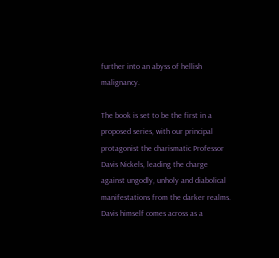further into an abyss of hellish malignancy.

The book is set to be the first in a proposed series, with our principal protagonist the charismatic Professor Davis Nickels, leading the charge against ungodly, unholy and diabolical manifestations from the darker realms.  Davis himself comes across as a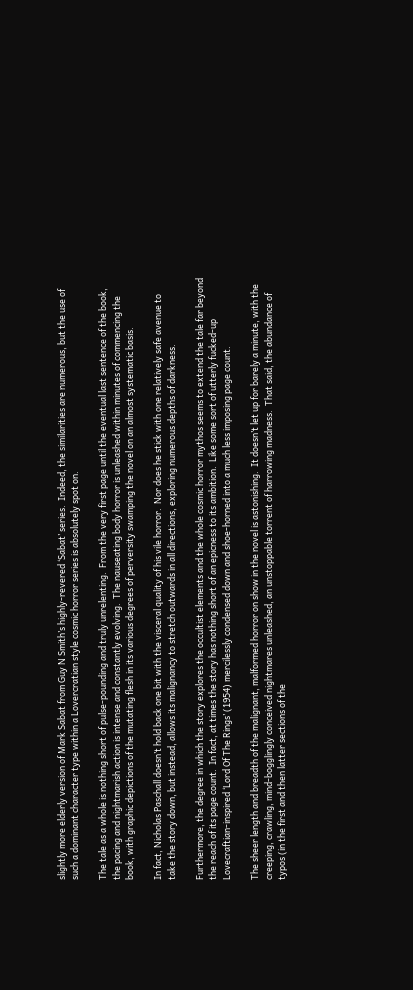slightly more elderly version of Mark Sabat from Guy N Smith’s highly-revered ‘Sabat’ series.  Indeed, the similarities are numerous, but the use of such a dominant character type within a Lovercratian style cosmic horror series is absolutely spot on.

The tale as a whole is nothing short of pulse-pounding and truly unrelenting.  From the very first page until the eventual last sentence of the book, the pacing and nightmarish action is intense and constantly evolving.  The nauseating body horror is unleashed within minutes of commencing the book, with graphic depictions of the mutating flesh in its various degrees of perversity swamping the novel on an almost systematic basis.

In fact, Nicholas Paschall doesn’t hold back one bit with the visceral quality of his vile horror.  Nor does he stick with one relatively safe avenue to take the story down, but instead, allows its malignancy to stretch outwards in all directions, exploring numerous depths of darkness.

Furthermore, the degree in which the story explores the occultist elements and the whole cosmic horror mythos seems to extend the tale far beyond the reach of its page count.  In fact, at times the story has nothing short of an epicness to its ambition.  Like some sort of utterly fucked-up Lovecraftian-inspired ‘Lord Of The Rings’ (1954) mercilessly condensed down and shoe-horned into a much less imposing page count.

The sheer length and breadth of the malignant, malformed horror on show in the novel is astonishing.  It doesn’t let up for barely a minute, with the creeping, crawling, mind-bogglingly conceived nightmares unleashed, an unstoppable torrent of harrowing madness.  That said, the abundance of typos (in the first and then latter sections of the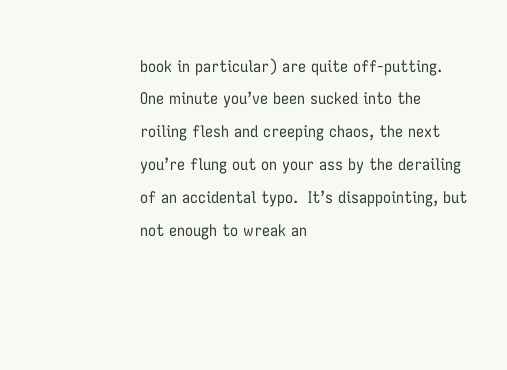book in particular) are quite off-putting.  One minute you’ve been sucked into the roiling flesh and creeping chaos, the next you’re flung out on your ass by the derailing of an accidental typo.  It’s disappointing, but not enough to wreak an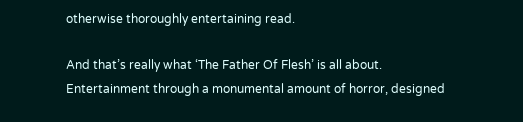otherwise thoroughly entertaining read.

And that’s really what ‘The Father Of Flesh’ is all about.  Entertainment through a monumental amount of horror, designed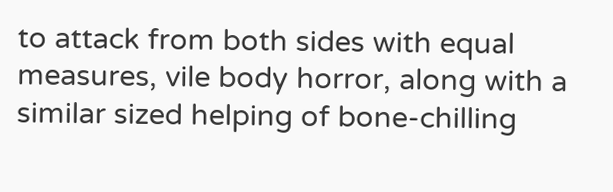to attack from both sides with equal measures, vile body horror, along with a similar sized helping of bone-chilling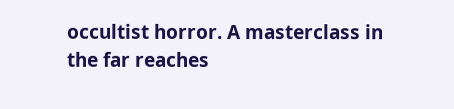occultist horror. A masterclass in the far reaches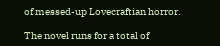of messed-up Lovecraftian horror.

The novel runs for a total of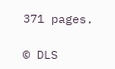371 pages.

© DLS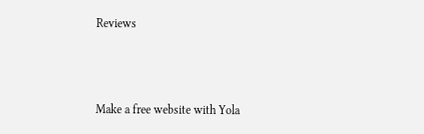Reviews



Make a free website with Yola